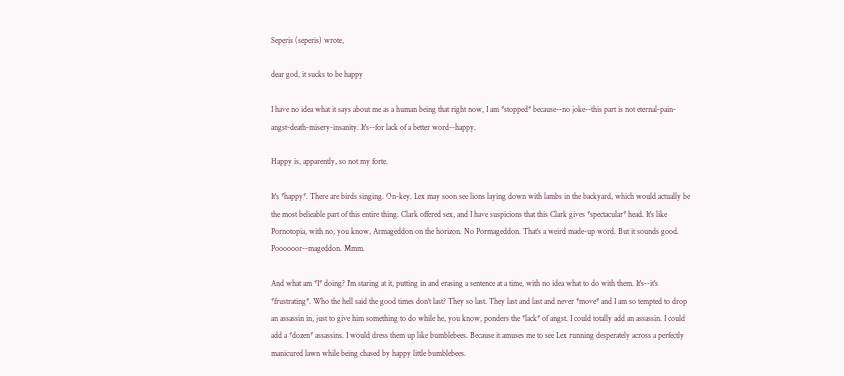Seperis (seperis) wrote,

dear god, it sucks to be happy

I have no idea what it says about me as a human being that right now, I am *stopped* because--no joke--this part is not eternal-pain-angst-death-misery-insanity. It's--for lack of a better word--happy.

Happy is, apparently, so not my forte.

It's *happy*. There are birds singing. On-key. Lex may soon see lions laying down with lambs in the backyard, which would actually be the most belieable part of this entire thing. Clark offered sex, and I have suspicions that this Clark gives *spectacular* head. It's like Pornotopia, with no, you know, Armageddon on the horizon. No Pormageddon. That's a weird made-up word. But it sounds good. Poooooor--mageddon. Mmm.

And what am *I* doing? I'm staring at it, putting in and erasing a sentence at a time, with no idea what to do with them. It's--it's *frustrating*. Who the hell said the good times don't last? They so last. They last and last and never *move* and I am so tempted to drop an assassin in, just to give him something to do while he, you know, ponders the *lack* of angst. I could totally add an assassin. I could add a *dozen* assassins. I would dress them up like bumblebees. Because it amuses me to see Lex running desperately across a perfectly manicured lawn while being chased by happy little bumblebees.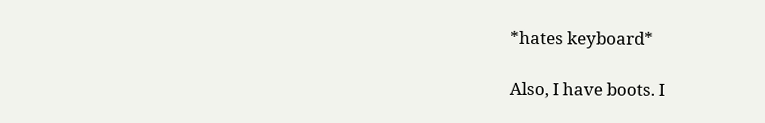*hates keyboard*

Also, I have boots. I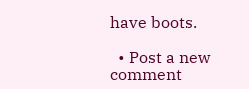have boots.

  • Post a new comment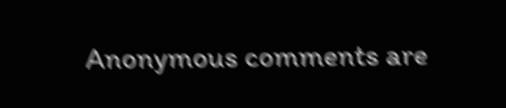Anonymous comments are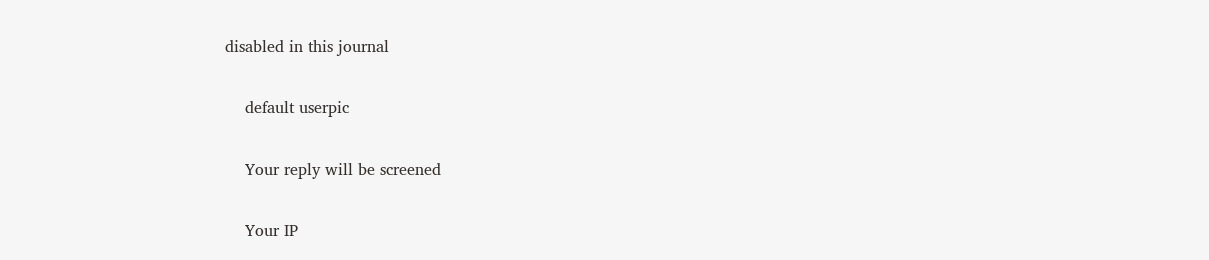disabled in this journal

    default userpic

    Your reply will be screened

    Your IP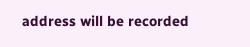address will be recorded